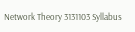Network Theory 3131103 Syllabus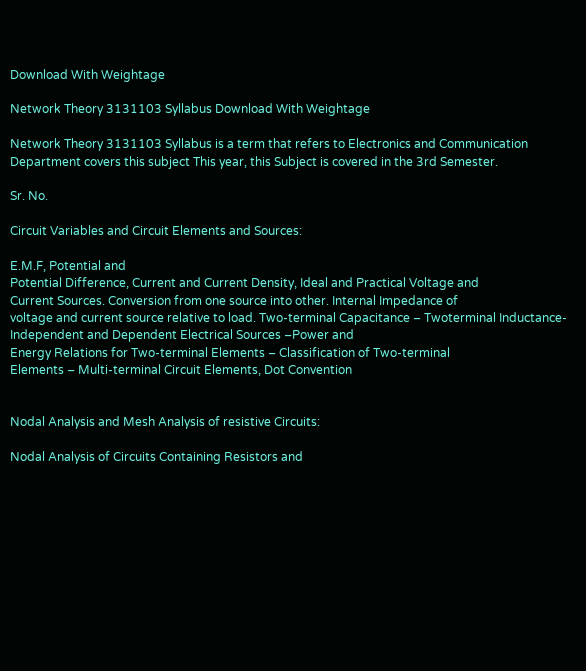Download With Weightage

Network Theory 3131103 Syllabus Download With Weightage

Network Theory 3131103 Syllabus is a term that refers to Electronics and Communication Department covers this subject This year, this Subject is covered in the 3rd Semester.

Sr. No.

Circuit Variables and Circuit Elements and Sources:

E.M.F, Potential and
Potential Difference, Current and Current Density, Ideal and Practical Voltage and
Current Sources. Conversion from one source into other. Internal Impedance of
voltage and current source relative to load. Two-terminal Capacitance – Twoterminal Inductance- Independent and Dependent Electrical Sources –Power and
Energy Relations for Two-terminal Elements – Classification of Two-terminal
Elements – Multi-terminal Circuit Elements, Dot Convention


Nodal Analysis and Mesh Analysis of resistive Circuits:

Nodal Analysis of Circuits Containing Resistors and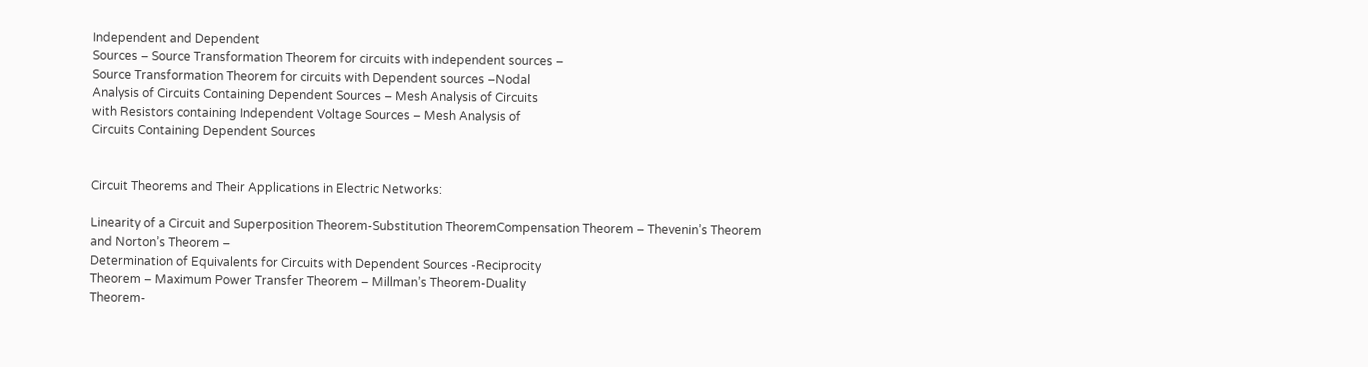Independent and Dependent
Sources – Source Transformation Theorem for circuits with independent sources –
Source Transformation Theorem for circuits with Dependent sources –Nodal
Analysis of Circuits Containing Dependent Sources – Mesh Analysis of Circuits
with Resistors containing Independent Voltage Sources – Mesh Analysis of
Circuits Containing Dependent Sources


Circuit Theorems and Their Applications in Electric Networks:

Linearity of a Circuit and Superposition Theorem-Substitution TheoremCompensation Theorem – Thevenin’s Theorem and Norton’s Theorem –
Determination of Equivalents for Circuits with Dependent Sources -Reciprocity
Theorem – Maximum Power Transfer Theorem – Millman’s Theorem-Duality
Theorem-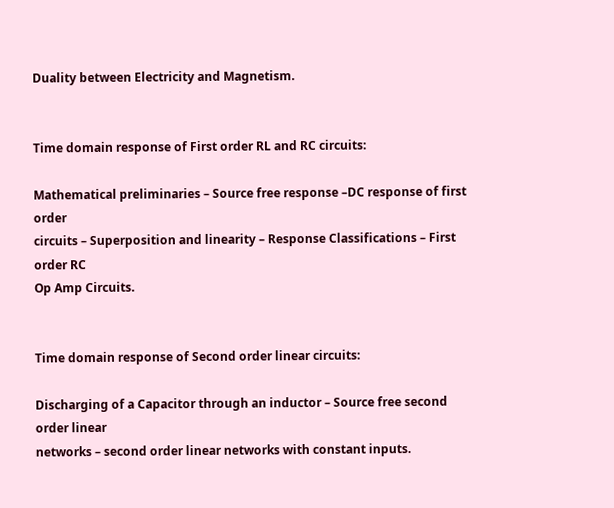Duality between Electricity and Magnetism.


Time domain response of First order RL and RC circuits:

Mathematical preliminaries – Source free response –DC response of first order
circuits – Superposition and linearity – Response Classifications – First order RC
Op Amp Circuits.


Time domain response of Second order linear circuits:

Discharging of a Capacitor through an inductor – Source free second order linear
networks – second order linear networks with constant inputs.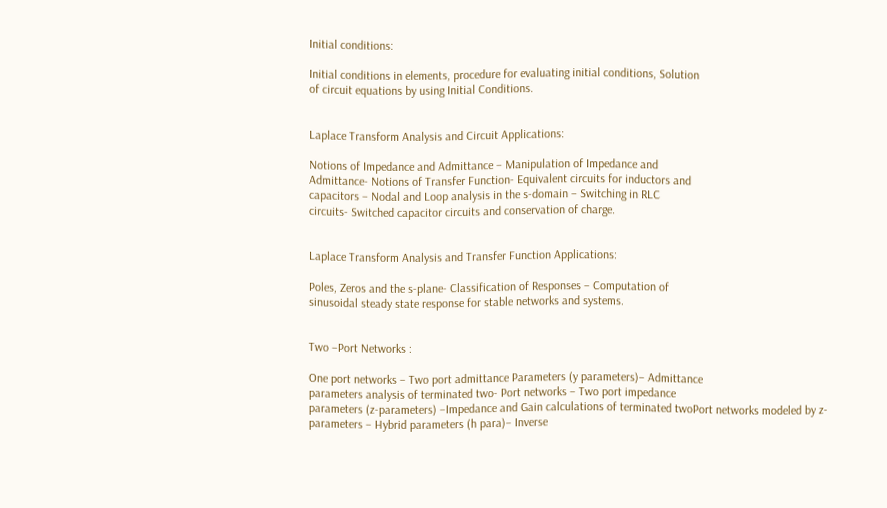Initial conditions:

Initial conditions in elements, procedure for evaluating initial conditions, Solution
of circuit equations by using Initial Conditions.


Laplace Transform Analysis and Circuit Applications:

Notions of Impedance and Admittance – Manipulation of Impedance and
Admittance- Notions of Transfer Function- Equivalent circuits for inductors and
capacitors – Nodal and Loop analysis in the s-domain – Switching in RLC
circuits- Switched capacitor circuits and conservation of charge.


Laplace Transform Analysis and Transfer Function Applications:

Poles, Zeros and the s-plane- Classification of Responses – Computation of
sinusoidal steady state response for stable networks and systems.


Two –Port Networks :

One port networks – Two port admittance Parameters (y parameters)– Admittance
parameters analysis of terminated two- Port networks – Two port impedance
parameters (z-parameters) –Impedance and Gain calculations of terminated twoPort networks modeled by z-parameters – Hybrid parameters (h para)– Inverse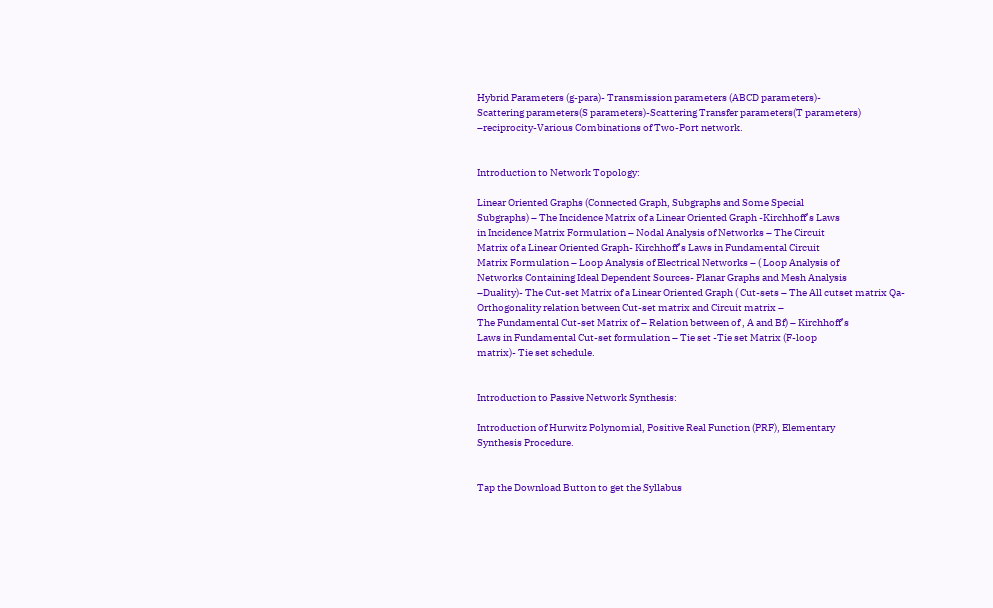Hybrid Parameters (g-para)- Transmission parameters (ABCD parameters)-
Scattering parameters(S parameters)-Scattering Transfer parameters(T parameters)
–reciprocity-Various Combinations of Two-Port network.


Introduction to Network Topology:

Linear Oriented Graphs (Connected Graph, Subgraphs and Some Special
Subgraphs) – The Incidence Matrix of a Linear Oriented Graph -Kirchhoff’s Laws
in Incidence Matrix Formulation – Nodal Analysis of Networks – The Circuit
Matrix of a Linear Oriented Graph- Kirchhoff’s Laws in Fundamental Circuit
Matrix Formulation – Loop Analysis of Electrical Networks – ( Loop Analysis of
Networks Containing Ideal Dependent Sources- Planar Graphs and Mesh Analysis
–Duality)- The Cut-set Matrix of a Linear Oriented Graph ( Cut-sets – The All cutset matrix Qa- Orthogonality relation between Cut-set matrix and Circuit matrix –
The Fundamental Cut-set Matrix of – Relation between of , A and Bf) – Kirchhoff’s
Laws in Fundamental Cut-set formulation – Tie set -Tie set Matrix (F-loop
matrix)- Tie set schedule.


Introduction to Passive Network Synthesis:

Introduction of Hurwitz Polynomial, Positive Real Function (PRF), Elementary
Synthesis Procedure.


Tap the Download Button to get the Syllabus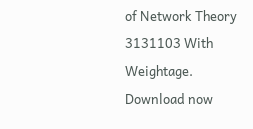of Network Theory 3131103 With Weightage. Download now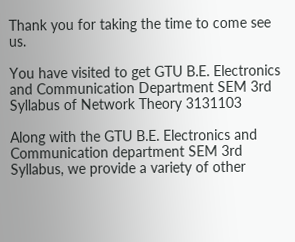Thank you for taking the time to come see us.

You have visited to get GTU B.E. Electronics and Communication Department SEM 3rd Syllabus of Network Theory 3131103

Along with the GTU B.E. Electronics and Communication department SEM 3rd  Syllabus, we provide a variety of other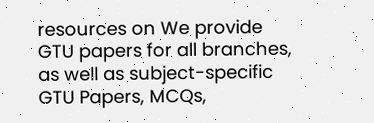resources on We provide GTU papers for all branches, as well as subject-specific GTU Papers, MCQs,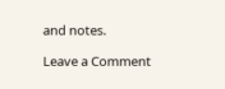and notes.

Leave a Comment